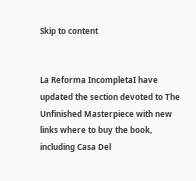Skip to content


La Reforma IncompletaI have updated the section devoted to The Unfinished Masterpiece with new links where to buy the book, including Casa Del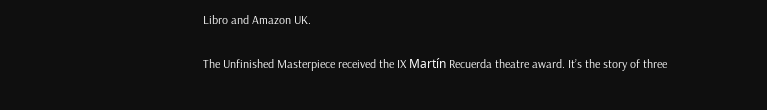Libro and Amazon UK.

The Unfinished Masterpiece received the IX Martín Recuerda theatre award. It’s the story of three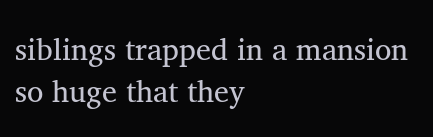siblings trapped in a mansion so huge that they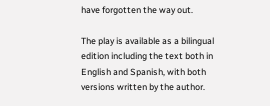have forgotten the way out.

The play is available as a bilingual edition including the text both in English and Spanish, with both versions written by the author.